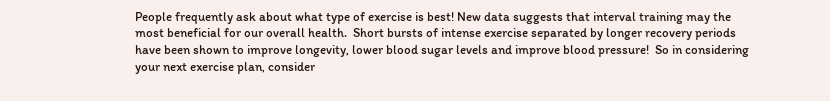People frequently ask about what type of exercise is best! New data suggests that interval training may the most beneficial for our overall health.  Short bursts of intense exercise separated by longer recovery periods have been shown to improve longevity, lower blood sugar levels and improve blood pressure!  So in considering your next exercise plan, consider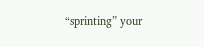“sprinting” your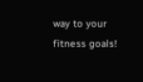way to your fitness goals!